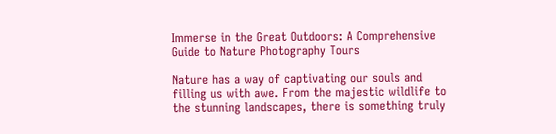Immerse in the Great Outdoors: A Comprehensive Guide to Nature Photography Tours

Nature has a way of captivating our souls and filling us with awe. From the majestic wildlife to the stunning landscapes, there is something truly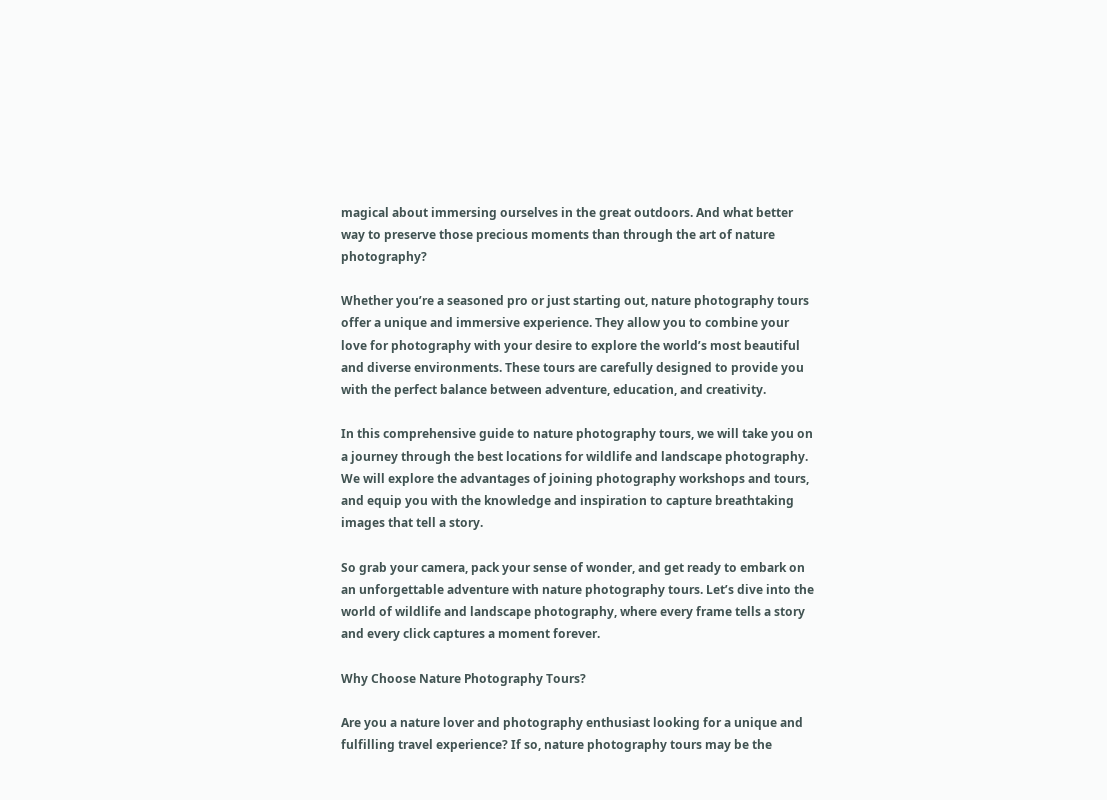magical about immersing ourselves in the great outdoors. And what better way to preserve those precious moments than through the art of nature photography?

Whether you’re a seasoned pro or just starting out, nature photography tours offer a unique and immersive experience. They allow you to combine your love for photography with your desire to explore the world’s most beautiful and diverse environments. These tours are carefully designed to provide you with the perfect balance between adventure, education, and creativity.

In this comprehensive guide to nature photography tours, we will take you on a journey through the best locations for wildlife and landscape photography. We will explore the advantages of joining photography workshops and tours, and equip you with the knowledge and inspiration to capture breathtaking images that tell a story.

So grab your camera, pack your sense of wonder, and get ready to embark on an unforgettable adventure with nature photography tours. Let’s dive into the world of wildlife and landscape photography, where every frame tells a story and every click captures a moment forever.

Why Choose Nature Photography Tours?

Are you a nature lover and photography enthusiast looking for a unique and fulfilling travel experience? If so, nature photography tours may be the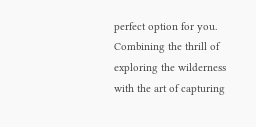perfect option for you. Combining the thrill of exploring the wilderness with the art of capturing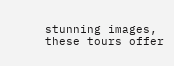stunning images, these tours offer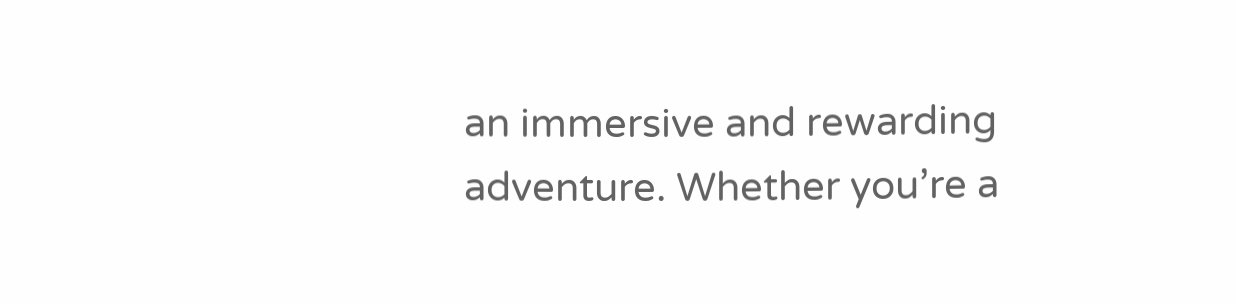an immersive and rewarding adventure. Whether you’re a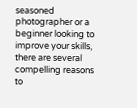seasoned photographer or a beginner looking to improve your skills, there are several compelling reasons to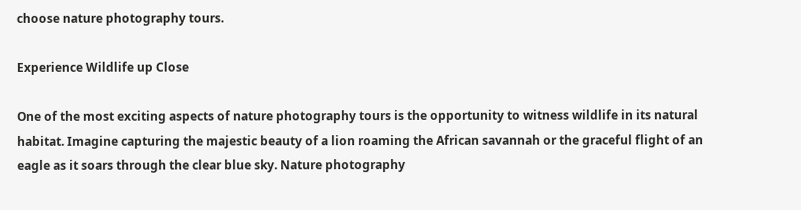choose nature photography tours.

Experience Wildlife up Close

One of the most exciting aspects of nature photography tours is the opportunity to witness wildlife in its natural habitat. Imagine capturing the majestic beauty of a lion roaming the African savannah or the graceful flight of an eagle as it soars through the clear blue sky. Nature photography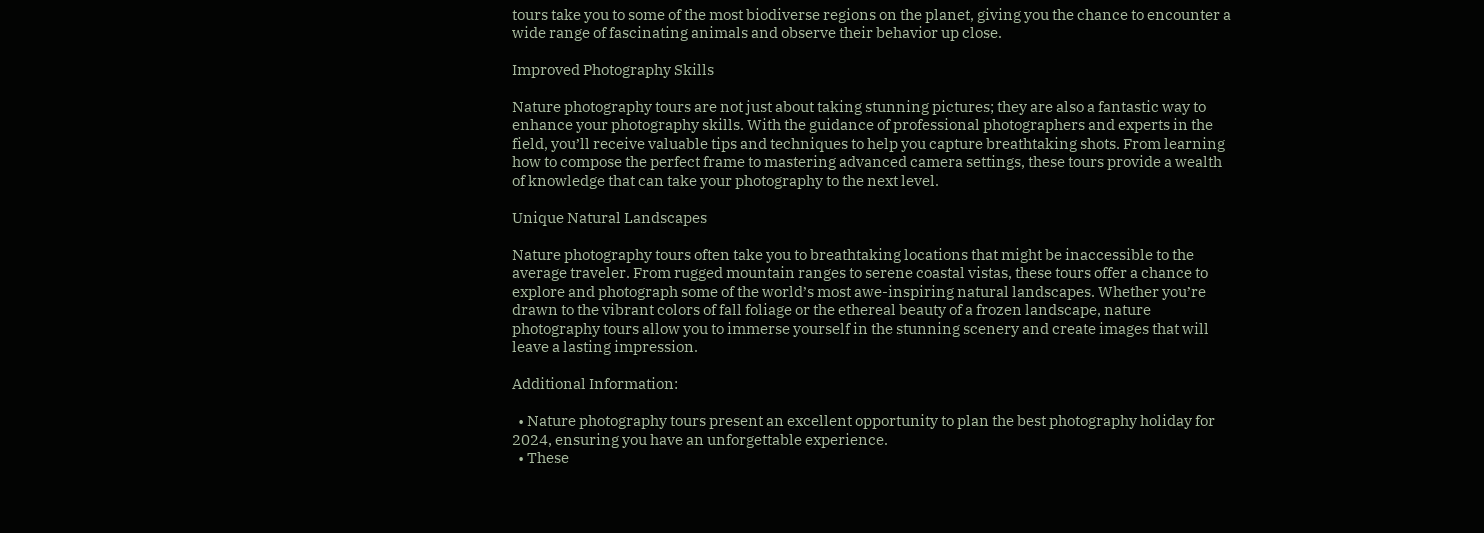tours take you to some of the most biodiverse regions on the planet, giving you the chance to encounter a wide range of fascinating animals and observe their behavior up close.

Improved Photography Skills

Nature photography tours are not just about taking stunning pictures; they are also a fantastic way to enhance your photography skills. With the guidance of professional photographers and experts in the field, you’ll receive valuable tips and techniques to help you capture breathtaking shots. From learning how to compose the perfect frame to mastering advanced camera settings, these tours provide a wealth of knowledge that can take your photography to the next level.

Unique Natural Landscapes

Nature photography tours often take you to breathtaking locations that might be inaccessible to the average traveler. From rugged mountain ranges to serene coastal vistas, these tours offer a chance to explore and photograph some of the world’s most awe-inspiring natural landscapes. Whether you’re drawn to the vibrant colors of fall foliage or the ethereal beauty of a frozen landscape, nature photography tours allow you to immerse yourself in the stunning scenery and create images that will leave a lasting impression.

Additional Information:

  • Nature photography tours present an excellent opportunity to plan the best photography holiday for 2024, ensuring you have an unforgettable experience.
  • These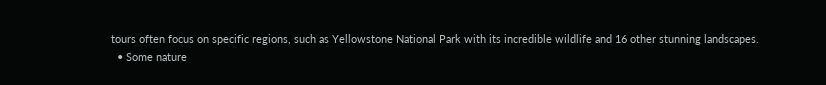tours often focus on specific regions, such as Yellowstone National Park with its incredible wildlife and 16 other stunning landscapes.
  • Some nature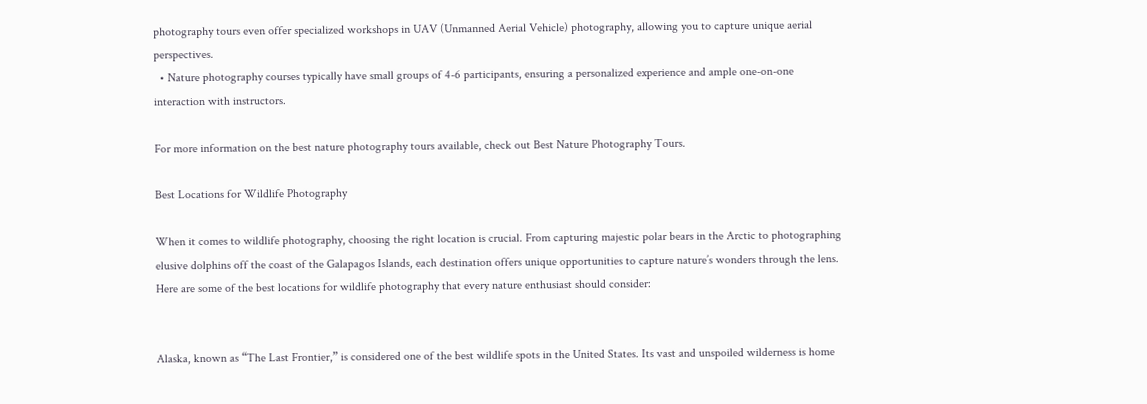photography tours even offer specialized workshops in UAV (Unmanned Aerial Vehicle) photography, allowing you to capture unique aerial perspectives.
  • Nature photography courses typically have small groups of 4-6 participants, ensuring a personalized experience and ample one-on-one interaction with instructors.

For more information on the best nature photography tours available, check out Best Nature Photography Tours.

Best Locations for Wildlife Photography

When it comes to wildlife photography, choosing the right location is crucial. From capturing majestic polar bears in the Arctic to photographing elusive dolphins off the coast of the Galapagos Islands, each destination offers unique opportunities to capture nature’s wonders through the lens. Here are some of the best locations for wildlife photography that every nature enthusiast should consider:


Alaska, known as “The Last Frontier,” is considered one of the best wildlife spots in the United States. Its vast and unspoiled wilderness is home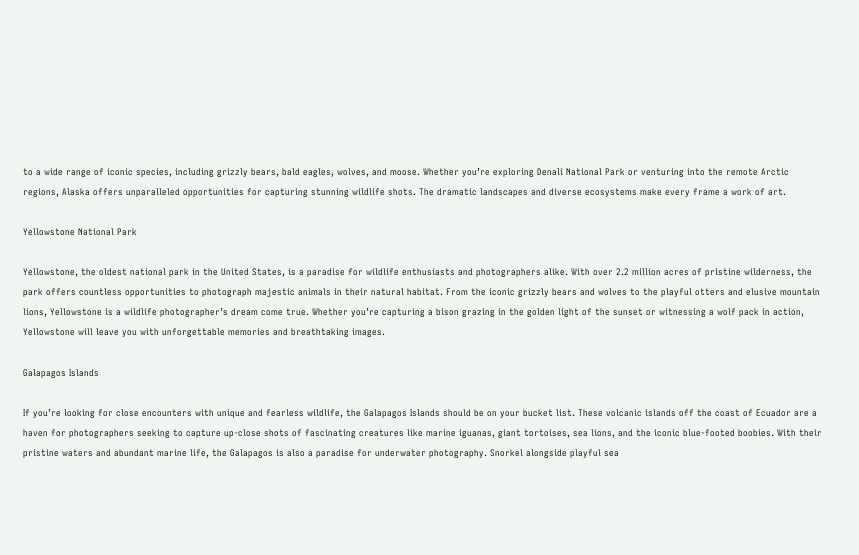to a wide range of iconic species, including grizzly bears, bald eagles, wolves, and moose. Whether you’re exploring Denali National Park or venturing into the remote Arctic regions, Alaska offers unparalleled opportunities for capturing stunning wildlife shots. The dramatic landscapes and diverse ecosystems make every frame a work of art.

Yellowstone National Park

Yellowstone, the oldest national park in the United States, is a paradise for wildlife enthusiasts and photographers alike. With over 2.2 million acres of pristine wilderness, the park offers countless opportunities to photograph majestic animals in their natural habitat. From the iconic grizzly bears and wolves to the playful otters and elusive mountain lions, Yellowstone is a wildlife photographer’s dream come true. Whether you’re capturing a bison grazing in the golden light of the sunset or witnessing a wolf pack in action, Yellowstone will leave you with unforgettable memories and breathtaking images.

Galapagos Islands

If you’re looking for close encounters with unique and fearless wildlife, the Galapagos Islands should be on your bucket list. These volcanic islands off the coast of Ecuador are a haven for photographers seeking to capture up-close shots of fascinating creatures like marine iguanas, giant tortoises, sea lions, and the iconic blue-footed boobies. With their pristine waters and abundant marine life, the Galapagos is also a paradise for underwater photography. Snorkel alongside playful sea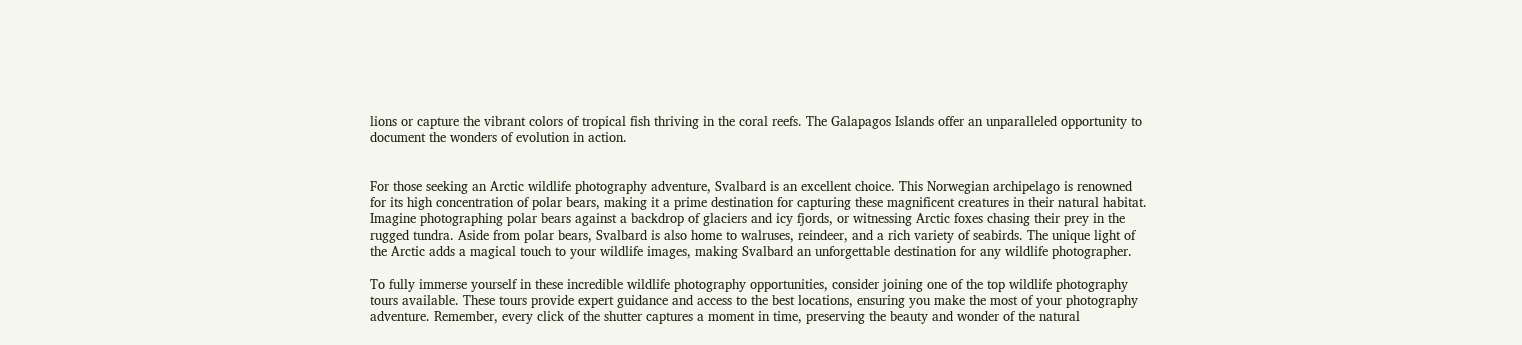lions or capture the vibrant colors of tropical fish thriving in the coral reefs. The Galapagos Islands offer an unparalleled opportunity to document the wonders of evolution in action.


For those seeking an Arctic wildlife photography adventure, Svalbard is an excellent choice. This Norwegian archipelago is renowned for its high concentration of polar bears, making it a prime destination for capturing these magnificent creatures in their natural habitat. Imagine photographing polar bears against a backdrop of glaciers and icy fjords, or witnessing Arctic foxes chasing their prey in the rugged tundra. Aside from polar bears, Svalbard is also home to walruses, reindeer, and a rich variety of seabirds. The unique light of the Arctic adds a magical touch to your wildlife images, making Svalbard an unforgettable destination for any wildlife photographer.

To fully immerse yourself in these incredible wildlife photography opportunities, consider joining one of the top wildlife photography tours available. These tours provide expert guidance and access to the best locations, ensuring you make the most of your photography adventure. Remember, every click of the shutter captures a moment in time, preserving the beauty and wonder of the natural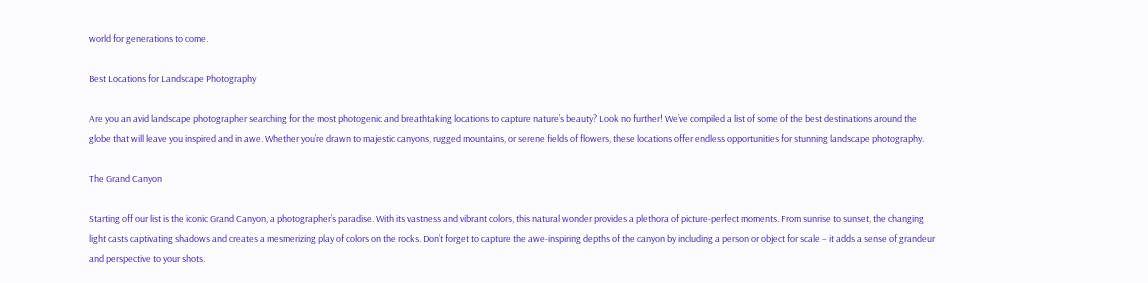world for generations to come.

Best Locations for Landscape Photography

Are you an avid landscape photographer searching for the most photogenic and breathtaking locations to capture nature’s beauty? Look no further! We’ve compiled a list of some of the best destinations around the globe that will leave you inspired and in awe. Whether you’re drawn to majestic canyons, rugged mountains, or serene fields of flowers, these locations offer endless opportunities for stunning landscape photography.

The Grand Canyon

Starting off our list is the iconic Grand Canyon, a photographer’s paradise. With its vastness and vibrant colors, this natural wonder provides a plethora of picture-perfect moments. From sunrise to sunset, the changing light casts captivating shadows and creates a mesmerizing play of colors on the rocks. Don’t forget to capture the awe-inspiring depths of the canyon by including a person or object for scale – it adds a sense of grandeur and perspective to your shots.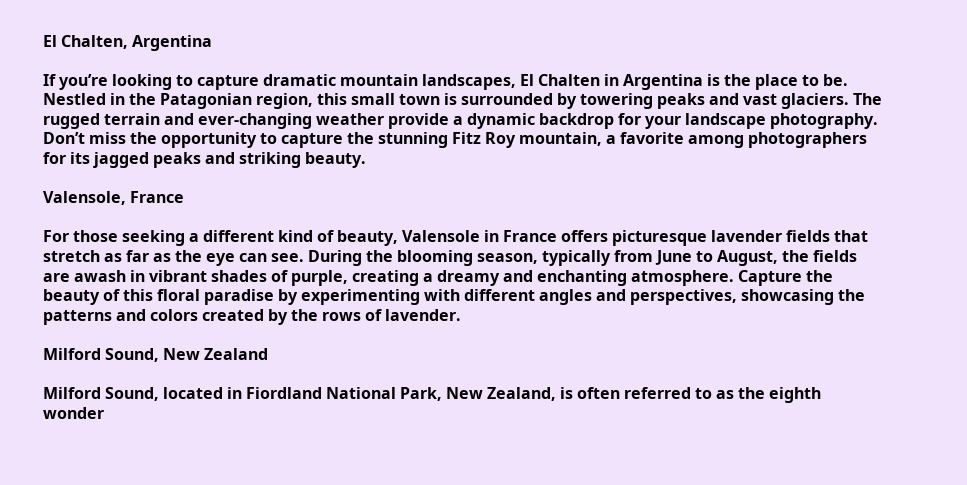El Chalten, Argentina

If you’re looking to capture dramatic mountain landscapes, El Chalten in Argentina is the place to be. Nestled in the Patagonian region, this small town is surrounded by towering peaks and vast glaciers. The rugged terrain and ever-changing weather provide a dynamic backdrop for your landscape photography. Don’t miss the opportunity to capture the stunning Fitz Roy mountain, a favorite among photographers for its jagged peaks and striking beauty.

Valensole, France

For those seeking a different kind of beauty, Valensole in France offers picturesque lavender fields that stretch as far as the eye can see. During the blooming season, typically from June to August, the fields are awash in vibrant shades of purple, creating a dreamy and enchanting atmosphere. Capture the beauty of this floral paradise by experimenting with different angles and perspectives, showcasing the patterns and colors created by the rows of lavender.

Milford Sound, New Zealand

Milford Sound, located in Fiordland National Park, New Zealand, is often referred to as the eighth wonder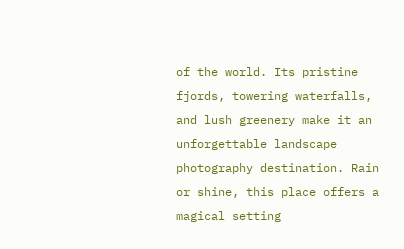of the world. Its pristine fjords, towering waterfalls, and lush greenery make it an unforgettable landscape photography destination. Rain or shine, this place offers a magical setting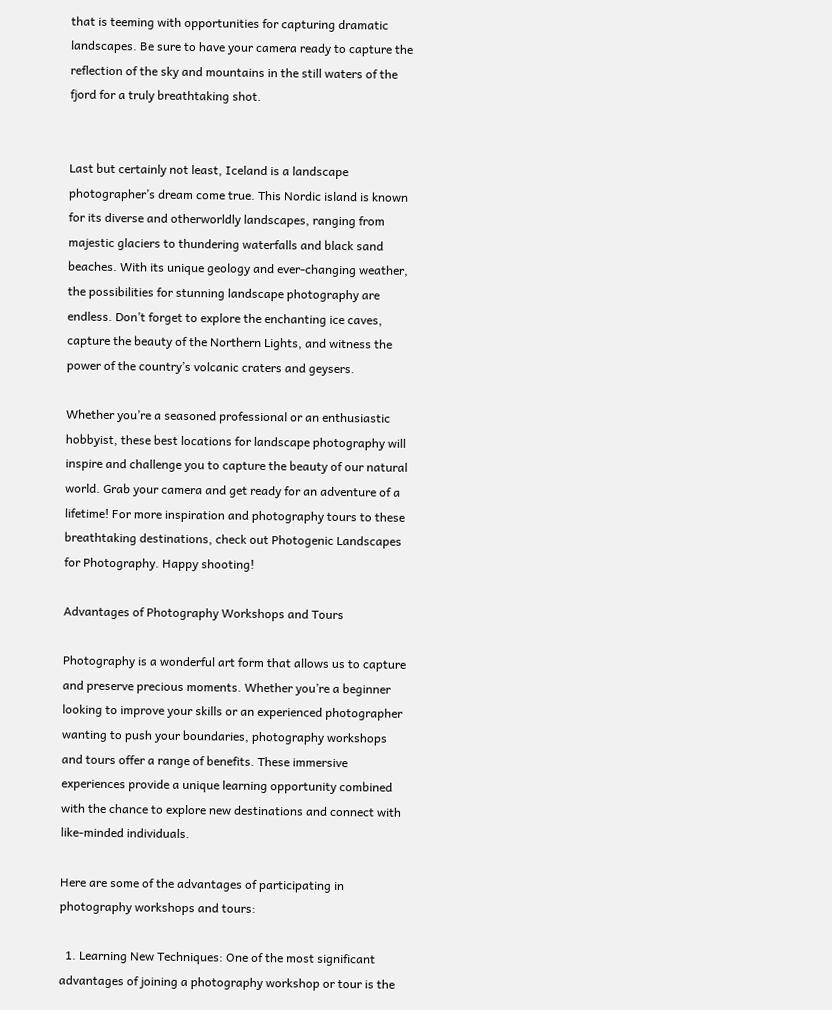that is teeming with opportunities for capturing dramatic landscapes. Be sure to have your camera ready to capture the reflection of the sky and mountains in the still waters of the fjord for a truly breathtaking shot.


Last but certainly not least, Iceland is a landscape photographer’s dream come true. This Nordic island is known for its diverse and otherworldly landscapes, ranging from majestic glaciers to thundering waterfalls and black sand beaches. With its unique geology and ever-changing weather, the possibilities for stunning landscape photography are endless. Don’t forget to explore the enchanting ice caves, capture the beauty of the Northern Lights, and witness the power of the country’s volcanic craters and geysers.

Whether you’re a seasoned professional or an enthusiastic hobbyist, these best locations for landscape photography will inspire and challenge you to capture the beauty of our natural world. Grab your camera and get ready for an adventure of a lifetime! For more inspiration and photography tours to these breathtaking destinations, check out Photogenic Landscapes for Photography. Happy shooting!

Advantages of Photography Workshops and Tours

Photography is a wonderful art form that allows us to capture and preserve precious moments. Whether you’re a beginner looking to improve your skills or an experienced photographer wanting to push your boundaries, photography workshops and tours offer a range of benefits. These immersive experiences provide a unique learning opportunity combined with the chance to explore new destinations and connect with like-minded individuals.

Here are some of the advantages of participating in photography workshops and tours:

  1. Learning New Techniques: One of the most significant advantages of joining a photography workshop or tour is the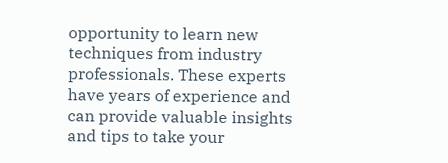opportunity to learn new techniques from industry professionals. These experts have years of experience and can provide valuable insights and tips to take your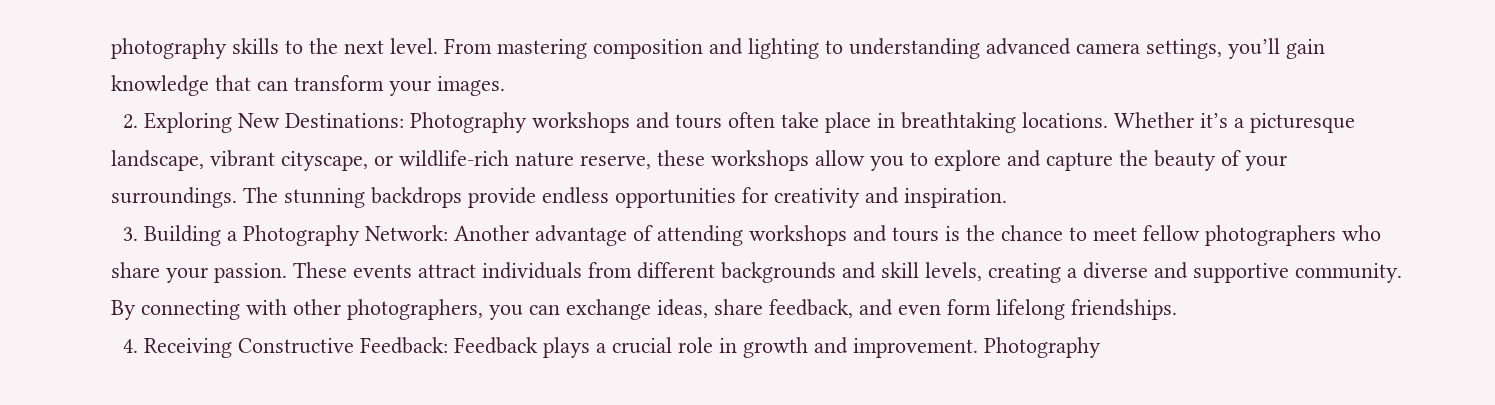photography skills to the next level. From mastering composition and lighting to understanding advanced camera settings, you’ll gain knowledge that can transform your images.
  2. Exploring New Destinations: Photography workshops and tours often take place in breathtaking locations. Whether it’s a picturesque landscape, vibrant cityscape, or wildlife-rich nature reserve, these workshops allow you to explore and capture the beauty of your surroundings. The stunning backdrops provide endless opportunities for creativity and inspiration.
  3. Building a Photography Network: Another advantage of attending workshops and tours is the chance to meet fellow photographers who share your passion. These events attract individuals from different backgrounds and skill levels, creating a diverse and supportive community. By connecting with other photographers, you can exchange ideas, share feedback, and even form lifelong friendships.
  4. Receiving Constructive Feedback: Feedback plays a crucial role in growth and improvement. Photography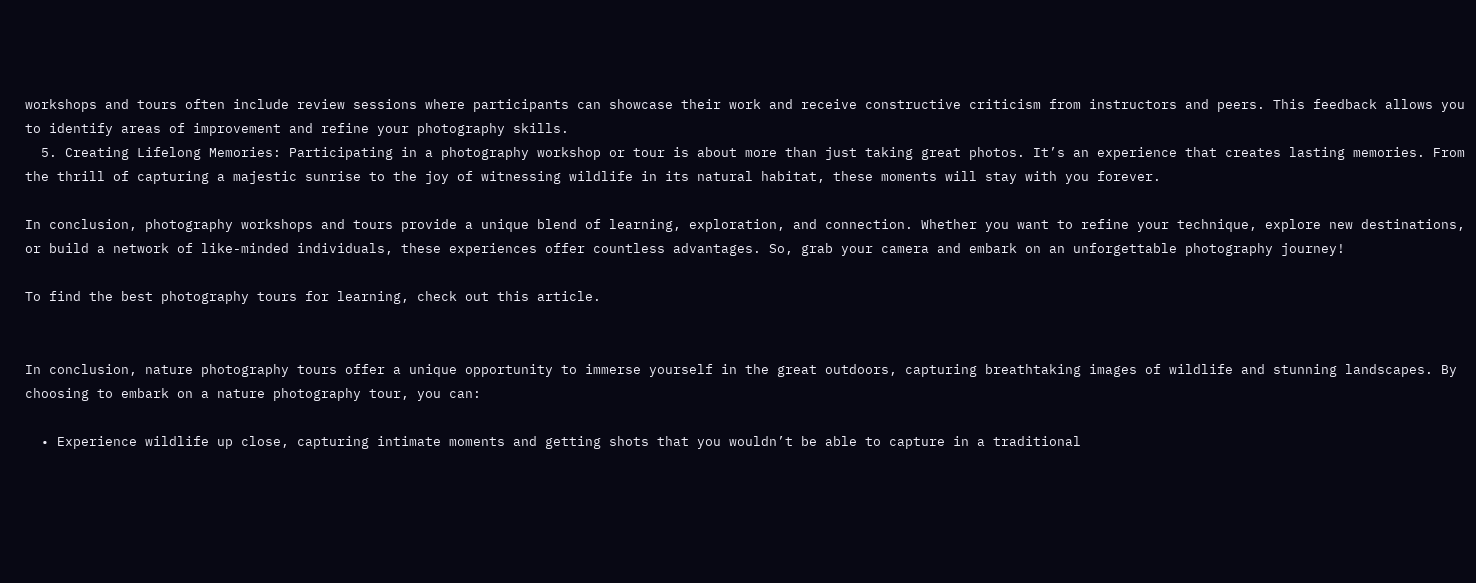workshops and tours often include review sessions where participants can showcase their work and receive constructive criticism from instructors and peers. This feedback allows you to identify areas of improvement and refine your photography skills.
  5. Creating Lifelong Memories: Participating in a photography workshop or tour is about more than just taking great photos. It’s an experience that creates lasting memories. From the thrill of capturing a majestic sunrise to the joy of witnessing wildlife in its natural habitat, these moments will stay with you forever.

In conclusion, photography workshops and tours provide a unique blend of learning, exploration, and connection. Whether you want to refine your technique, explore new destinations, or build a network of like-minded individuals, these experiences offer countless advantages. So, grab your camera and embark on an unforgettable photography journey!

To find the best photography tours for learning, check out this article.


In conclusion, nature photography tours offer a unique opportunity to immerse yourself in the great outdoors, capturing breathtaking images of wildlife and stunning landscapes. By choosing to embark on a nature photography tour, you can:

  • Experience wildlife up close, capturing intimate moments and getting shots that you wouldn’t be able to capture in a traditional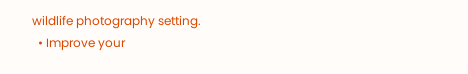wildlife photography setting.
  • Improve your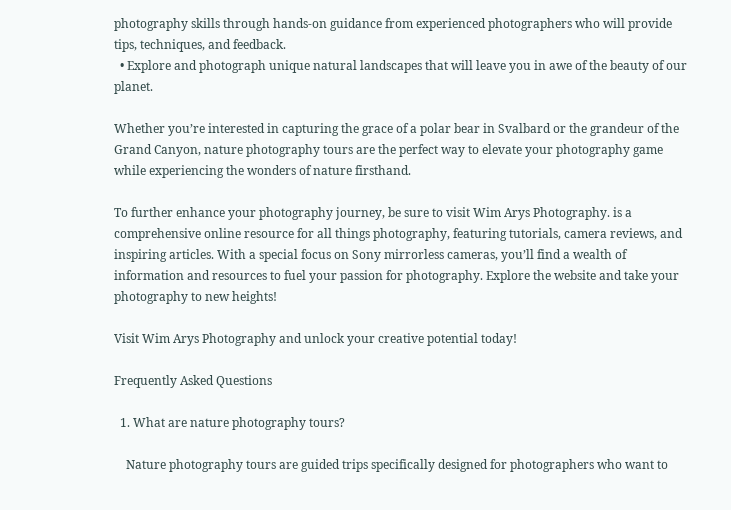photography skills through hands-on guidance from experienced photographers who will provide tips, techniques, and feedback.
  • Explore and photograph unique natural landscapes that will leave you in awe of the beauty of our planet.

Whether you’re interested in capturing the grace of a polar bear in Svalbard or the grandeur of the Grand Canyon, nature photography tours are the perfect way to elevate your photography game while experiencing the wonders of nature firsthand.

To further enhance your photography journey, be sure to visit Wim Arys Photography. is a comprehensive online resource for all things photography, featuring tutorials, camera reviews, and inspiring articles. With a special focus on Sony mirrorless cameras, you’ll find a wealth of information and resources to fuel your passion for photography. Explore the website and take your photography to new heights!

Visit Wim Arys Photography and unlock your creative potential today!

Frequently Asked Questions

  1. What are nature photography tours?

    Nature photography tours are guided trips specifically designed for photographers who want to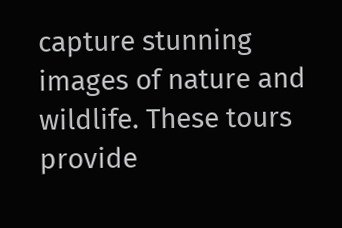capture stunning images of nature and wildlife. These tours provide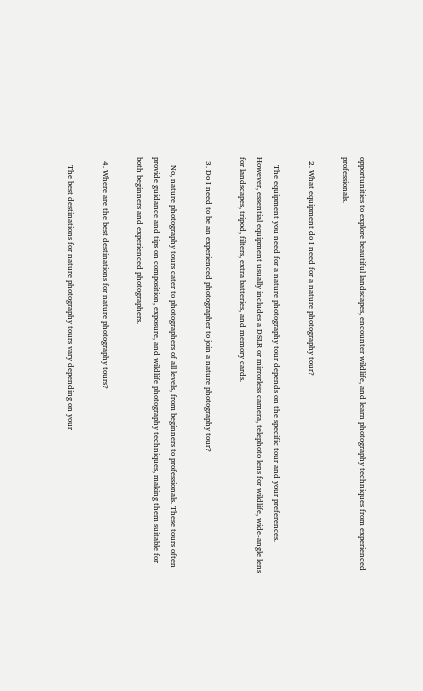opportunities to explore beautiful landscapes, encounter wildlife, and learn photography techniques from experienced professionals.

  2. What equipment do I need for a nature photography tour?

    The equipment you need for a nature photography tour depends on the specific tour and your preferences. However, essential equipment usually includes a DSLR or mirrorless camera, telephoto lens for wildlife, wide-angle lens for landscapes, tripod, filters, extra batteries, and memory cards.

  3. Do I need to be an experienced photographer to join a nature photography tour?

    No, nature photography tours cater to photographers of all levels, from beginners to professionals. These tours often provide guidance and tips on composition, exposure, and wildlife photography techniques, making them suitable for both beginners and experienced photographers.

  4. Where are the best destinations for nature photography tours?

    The best destinations for nature photography tours vary depending on your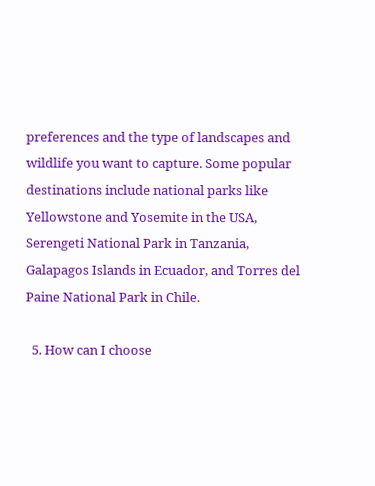preferences and the type of landscapes and wildlife you want to capture. Some popular destinations include national parks like Yellowstone and Yosemite in the USA, Serengeti National Park in Tanzania, Galapagos Islands in Ecuador, and Torres del Paine National Park in Chile.

  5. How can I choose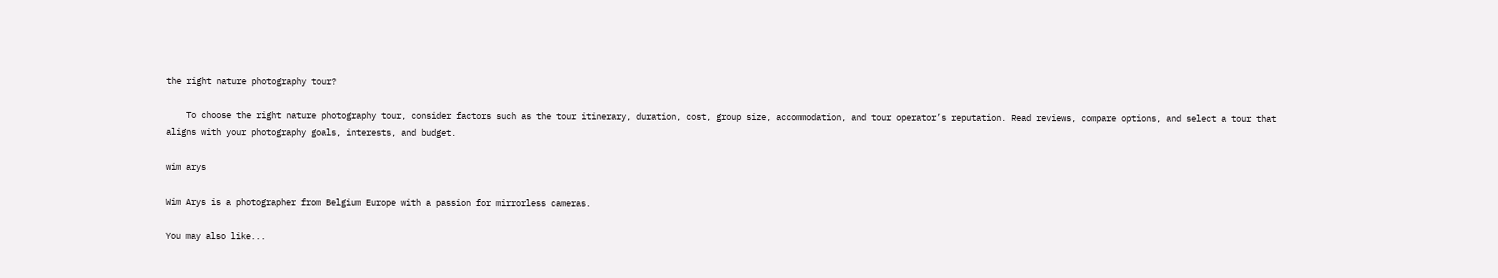the right nature photography tour?

    To choose the right nature photography tour, consider factors such as the tour itinerary, duration, cost, group size, accommodation, and tour operator’s reputation. Read reviews, compare options, and select a tour that aligns with your photography goals, interests, and budget.

wim arys

Wim Arys is a photographer from Belgium Europe with a passion for mirrorless cameras.

You may also like...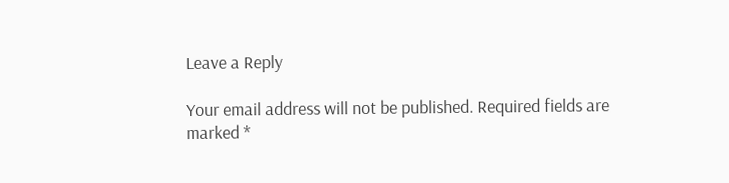Leave a Reply

Your email address will not be published. Required fields are marked *